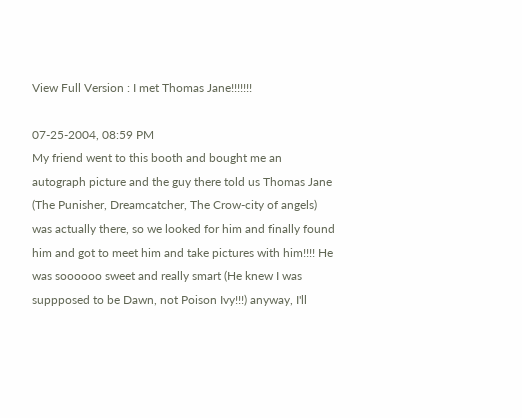View Full Version : I met Thomas Jane!!!!!!!

07-25-2004, 08:59 PM
My friend went to this booth and bought me an autograph picture and the guy there told us Thomas Jane (The Punisher, Dreamcatcher, The Crow-city of angels) was actually there, so we looked for him and finally found him and got to meet him and take pictures with him!!!! He was soooooo sweet and really smart (He knew I was suppposed to be Dawn, not Poison Ivy!!!) anyway, I'll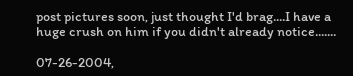post pictures soon, just thought I'd brag....I have a huge crush on him if you didn't already notice.......

07-26-2004,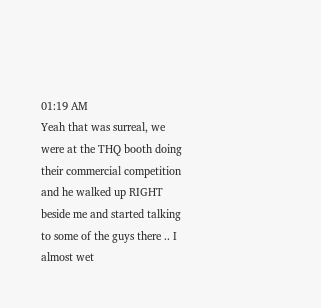01:19 AM
Yeah that was surreal, we were at the THQ booth doing their commercial competition and he walked up RIGHT beside me and started talking to some of the guys there .. I almost wet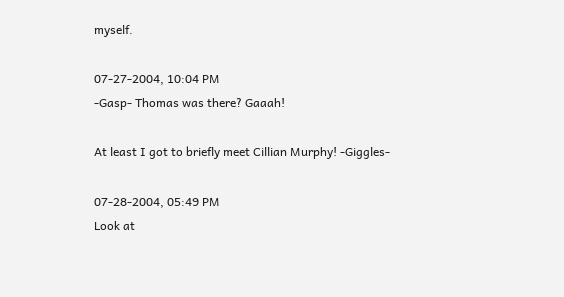myself.

07-27-2004, 10:04 PM
-Gasp- Thomas was there? Gaaah!

At least I got to briefly meet Cillian Murphy! -Giggles-

07-28-2004, 05:49 PM
Look at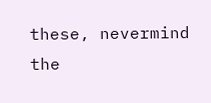these, nevermind the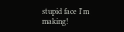stupid face I'm making!